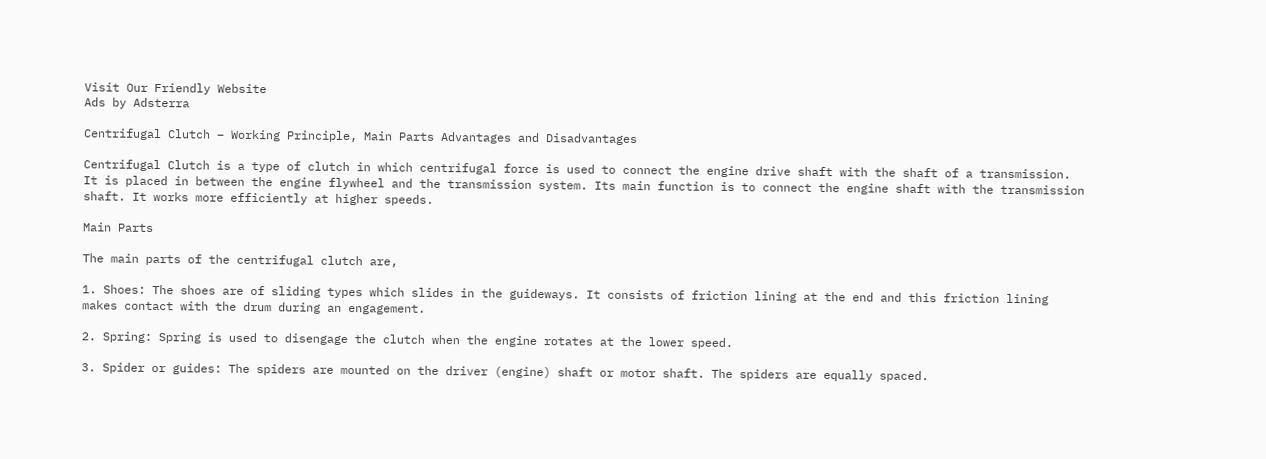Visit Our Friendly Website
Ads by Adsterra

Centrifugal Clutch – Working Principle, Main Parts Advantages and Disadvantages

Centrifugal Clutch is a type of clutch in which centrifugal force is used to connect the engine drive shaft with the shaft of a transmission. It is placed in between the engine flywheel and the transmission system. Its main function is to connect the engine shaft with the transmission shaft. It works more efficiently at higher speeds.

Main Parts

The main parts of the centrifugal clutch are,

1. Shoes: The shoes are of sliding types which slides in the guideways. It consists of friction lining at the end and this friction lining makes contact with the drum during an engagement.

2. Spring: Spring is used to disengage the clutch when the engine rotates at the lower speed.

3. Spider or guides: The spiders are mounted on the driver (engine) shaft or motor shaft. The spiders are equally spaced.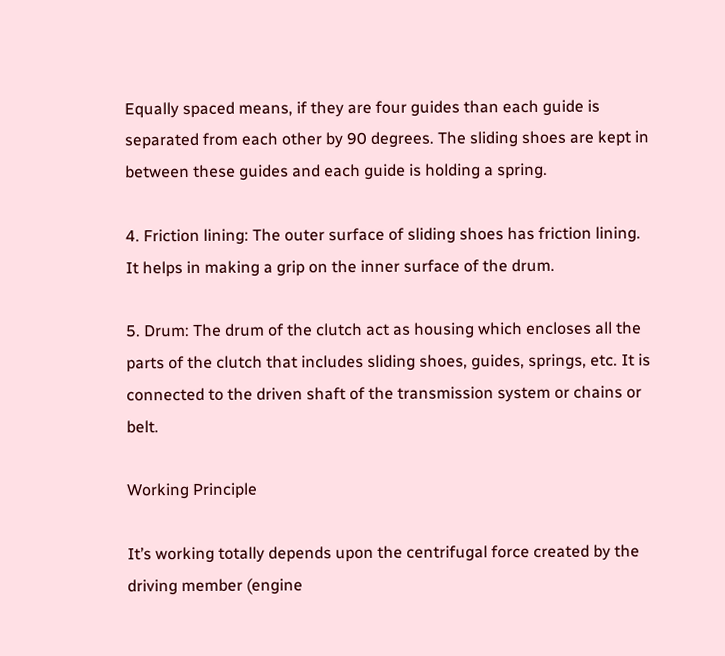Equally spaced means, if they are four guides than each guide is separated from each other by 90 degrees. The sliding shoes are kept in between these guides and each guide is holding a spring.

4. Friction lining: The outer surface of sliding shoes has friction lining. It helps in making a grip on the inner surface of the drum.

5. Drum: The drum of the clutch act as housing which encloses all the parts of the clutch that includes sliding shoes, guides, springs, etc. It is connected to the driven shaft of the transmission system or chains or belt.

Working Principle

It’s working totally depends upon the centrifugal force created by the driving member (engine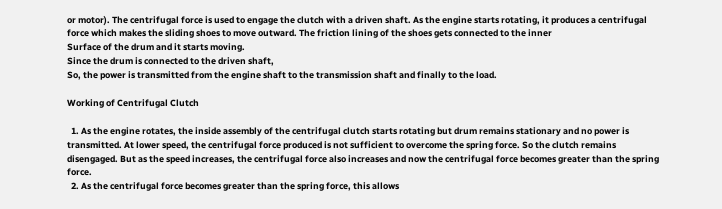or motor). The centrifugal force is used to engage the clutch with a driven shaft. As the engine starts rotating, it produces a centrifugal force which makes the sliding shoes to move outward. The friction lining of the shoes gets connected to the inner
Surface of the drum and it starts moving.
Since the drum is connected to the driven shaft,
So, the power is transmitted from the engine shaft to the transmission shaft and finally to the load.

Working of Centrifugal Clutch

  1. As the engine rotates, the inside assembly of the centrifugal clutch starts rotating but drum remains stationary and no power is transmitted. At lower speed, the centrifugal force produced is not sufficient to overcome the spring force. So the clutch remains disengaged. But as the speed increases, the centrifugal force also increases and now the centrifugal force becomes greater than the spring force.
  2. As the centrifugal force becomes greater than the spring force, this allows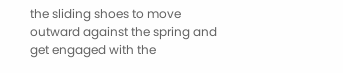the sliding shoes to move outward against the spring and get engaged with the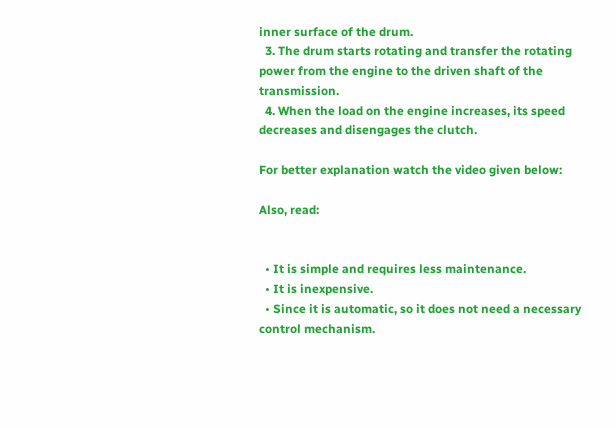inner surface of the drum.
  3. The drum starts rotating and transfer the rotating power from the engine to the driven shaft of the transmission.
  4. When the load on the engine increases, its speed decreases and disengages the clutch.

For better explanation watch the video given below:

Also, read:


  • It is simple and requires less maintenance.
  • It is inexpensive.
  • Since it is automatic, so it does not need a necessary control mechanism.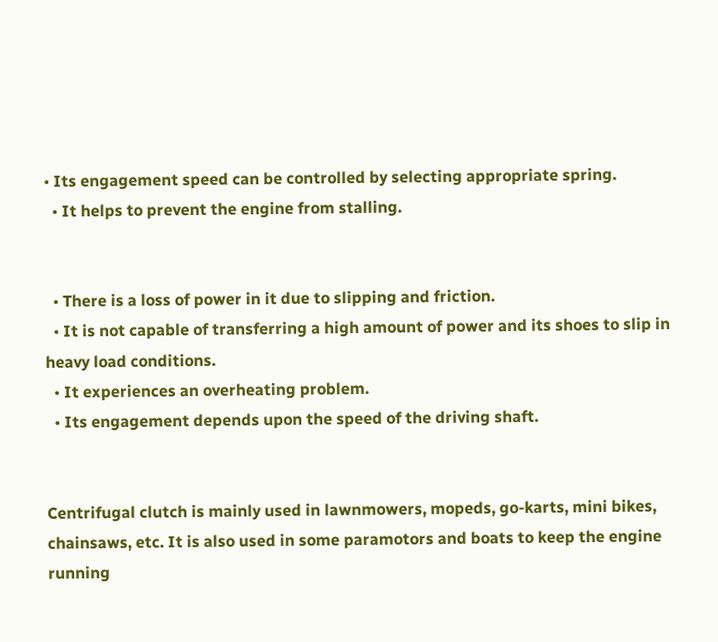• Its engagement speed can be controlled by selecting appropriate spring.
  • It helps to prevent the engine from stalling.


  • There is a loss of power in it due to slipping and friction.
  • It is not capable of transferring a high amount of power and its shoes to slip in heavy load conditions.
  • It experiences an overheating problem.
  • Its engagement depends upon the speed of the driving shaft.


Centrifugal clutch is mainly used in lawnmowers, mopeds, go-karts, mini bikes, chainsaws, etc. It is also used in some paramotors and boats to keep the engine running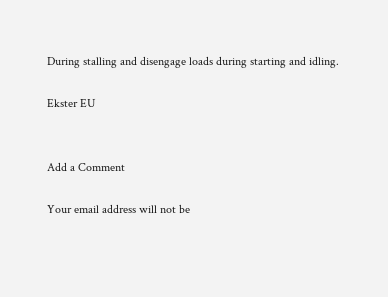During stalling and disengage loads during starting and idling.

Ekster EU


Add a Comment

Your email address will not be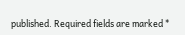published. Required fields are marked *